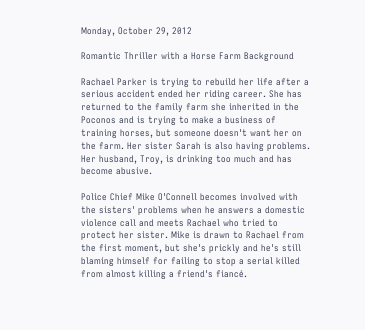Monday, October 29, 2012

Romantic Thriller with a Horse Farm Background

Rachael Parker is trying to rebuild her life after a serious accident ended her riding career. She has returned to the family farm she inherited in the Poconos and is trying to make a business of training horses, but someone doesn't want her on the farm. Her sister Sarah is also having problems. Her husband, Troy, is drinking too much and has become abusive.

Police Chief Mike O'Connell becomes involved with the sisters' problems when he answers a domestic violence call and meets Rachael who tried to protect her sister. Mike is drawn to Rachael from the first moment, but she's prickly and he's still blaming himself for failing to stop a serial killed from almost killing a friend's fiancé.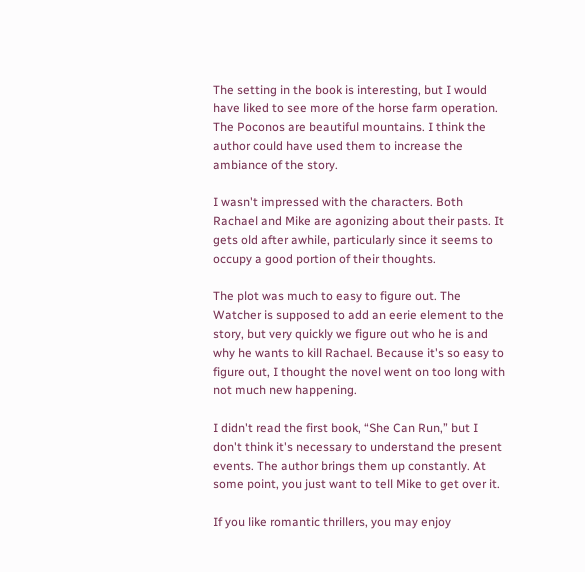The setting in the book is interesting, but I would have liked to see more of the horse farm operation. The Poconos are beautiful mountains. I think the author could have used them to increase the ambiance of the story.

I wasn't impressed with the characters. Both Rachael and Mike are agonizing about their pasts. It gets old after awhile, particularly since it seems to occupy a good portion of their thoughts.

The plot was much to easy to figure out. The Watcher is supposed to add an eerie element to the story, but very quickly we figure out who he is and why he wants to kill Rachael. Because it's so easy to figure out, I thought the novel went on too long with not much new happening.

I didn't read the first book, “She Can Run,” but I don't think it's necessary to understand the present events. The author brings them up constantly. At some point, you just want to tell Mike to get over it.

If you like romantic thrillers, you may enjoy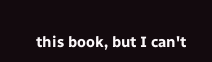this book, but I can't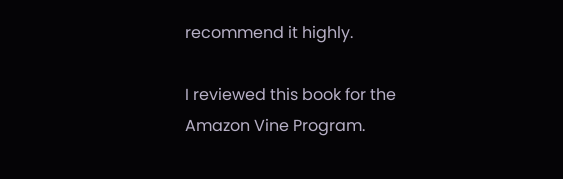recommend it highly.

I reviewed this book for the Amazon Vine Program.